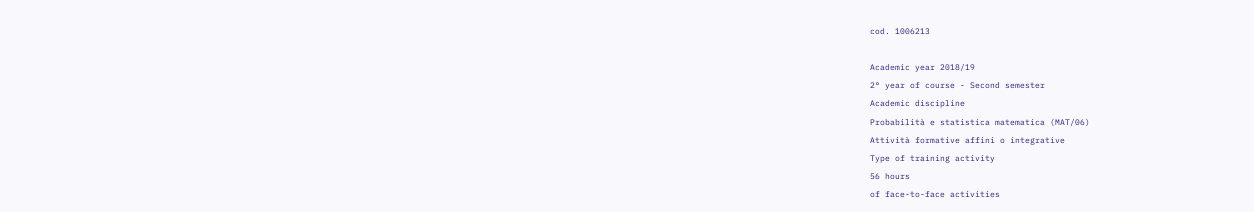cod. 1006213

Academic year 2018/19
2° year of course - Second semester
Academic discipline
Probabilità e statistica matematica (MAT/06)
Attività formative affini o integrative
Type of training activity
56 hours
of face-to-face activities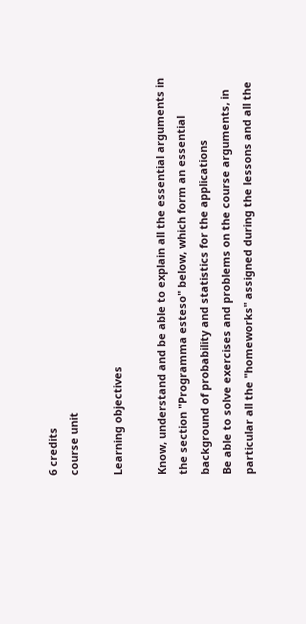6 credits
course unit

Learning objectives

Know, understand and be able to explain all the essential arguments in the section "Programma esteso" below, which form an essential background of probability and statistics for the applications
Be able to solve exercises and problems on the course arguments, in particular all the "homeworks" assigned during the lessons and all the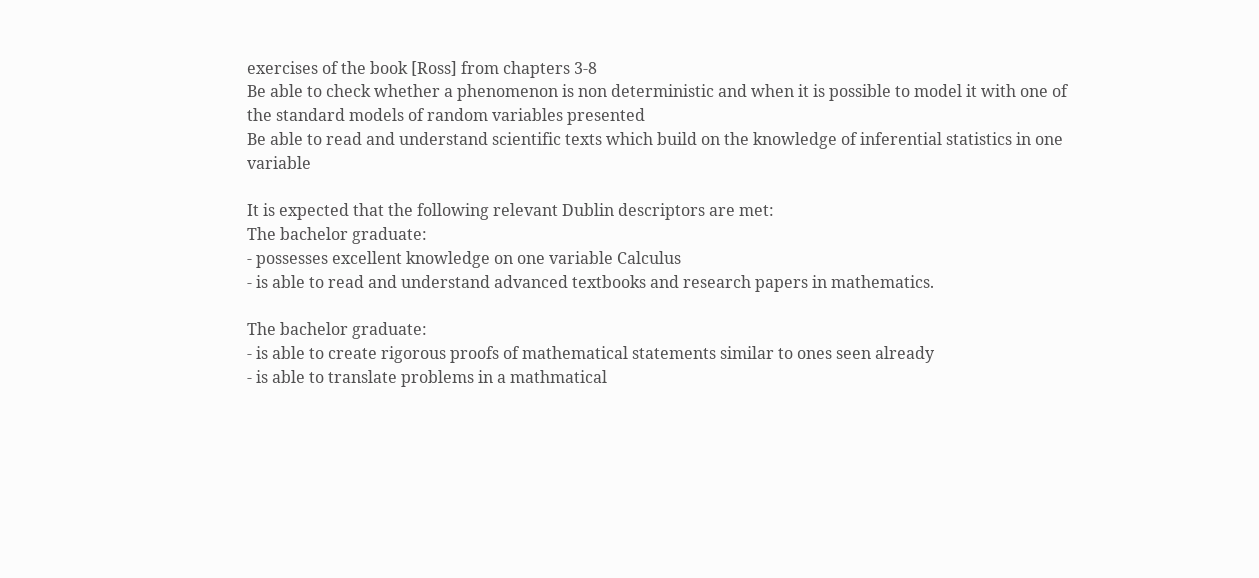exercises of the book [Ross] from chapters 3-8
Be able to check whether a phenomenon is non deterministic and when it is possible to model it with one of the standard models of random variables presented
Be able to read and understand scientific texts which build on the knowledge of inferential statistics in one variable

It is expected that the following relevant Dublin descriptors are met:
The bachelor graduate:
- possesses excellent knowledge on one variable Calculus
- is able to read and understand advanced textbooks and research papers in mathematics.

The bachelor graduate:
- is able to create rigorous proofs of mathematical statements similar to ones seen already
- is able to translate problems in a mathmatical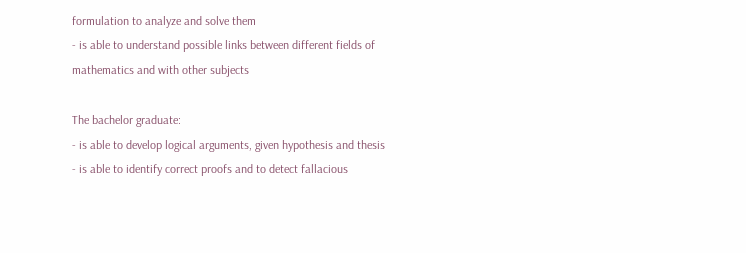formulation to analyze and solve them
- is able to understand possible links between different fields of mathematics and with other subjects

The bachelor graduate:
- is able to develop logical arguments, given hypothesis and thesis
- is able to identify correct proofs and to detect fallacious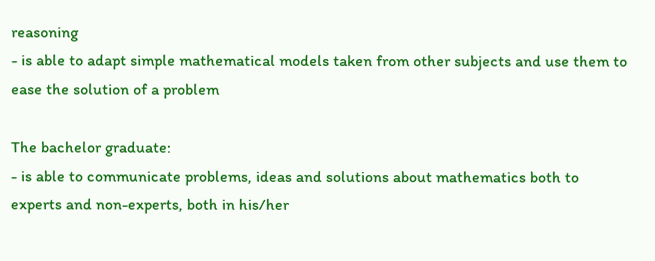reasoning
- is able to adapt simple mathematical models taken from other subjects and use them to ease the solution of a problem

The bachelor graduate:
- is able to communicate problems, ideas and solutions about mathematics both to experts and non-experts, both in his/her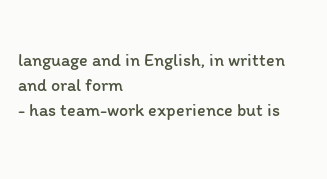language and in English, in written and oral form
- has team-work experience but is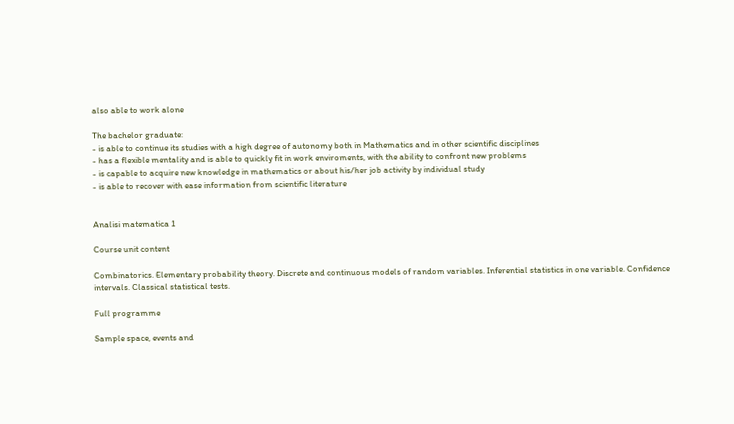also able to work alone

The bachelor graduate:
- is able to continue its studies with a high degree of autonomy both in Mathematics and in other scientific disciplines
- has a flexible mentality and is able to quickly fit in work enviroments, with the ability to confront new problems
- is capable to acquire new knowledge in mathematics or about his/her job activity by individual study
- is able to recover with ease information from scientific literature


Analisi matematica 1

Course unit content

Combinatorics. Elementary probability theory. Discrete and continuous models of random variables. Inferential statistics in one variable. Confidence intervals. Classical statistical tests.

Full programme

Sample space, events and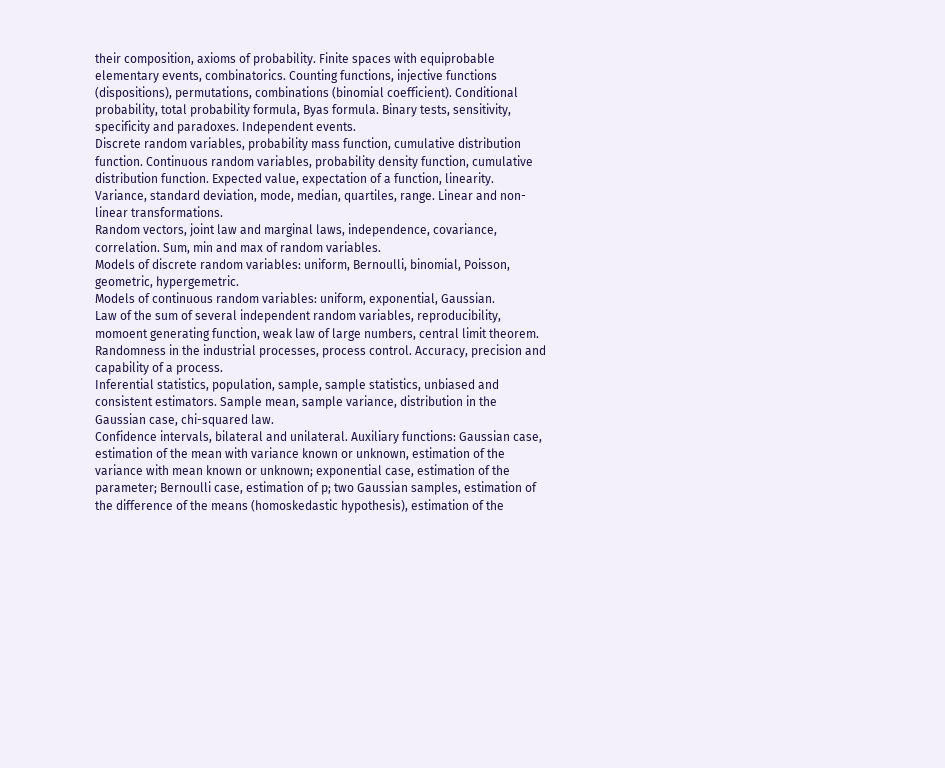their composition, axioms of probability. Finite spaces with equiprobable elementary events, combinatorics. Counting functions, injective functions (dispositions), permutations, combinations (binomial coefficient). Conditional probability, total probability formula, Byas formula. Binary tests, sensitivity, specificity and paradoxes. Independent events.
Discrete random variables, probability mass function, cumulative distribution function. Continuous random variables, probability density function, cumulative distribution function. Expected value, expectation of a function, linearity. Variance, standard deviation, mode, median, quartiles, range. Linear and non-linear transformations.
Random vectors, joint law and marginal laws, independence, covariance, correlation. Sum, min and max of random variables.
Models of discrete random variables: uniform, Bernoulli, binomial, Poisson, geometric, hypergemetric.
Models of continuous random variables: uniform, exponential, Gaussian.
Law of the sum of several independent random variables, reproducibility, momoent generating function, weak law of large numbers, central limit theorem.
Randomness in the industrial processes, process control. Accuracy, precision and capability of a process.
Inferential statistics, population, sample, sample statistics, unbiased and consistent estimators. Sample mean, sample variance, distribution in the Gaussian case, chi-squared law.
Confidence intervals, bilateral and unilateral. Auxiliary functions: Gaussian case, estimation of the mean with variance known or unknown, estimation of the variance with mean known or unknown; exponential case, estimation of the parameter; Bernoulli case, estimation of p; two Gaussian samples, estimation of the difference of the means (homoskedastic hypothesis), estimation of the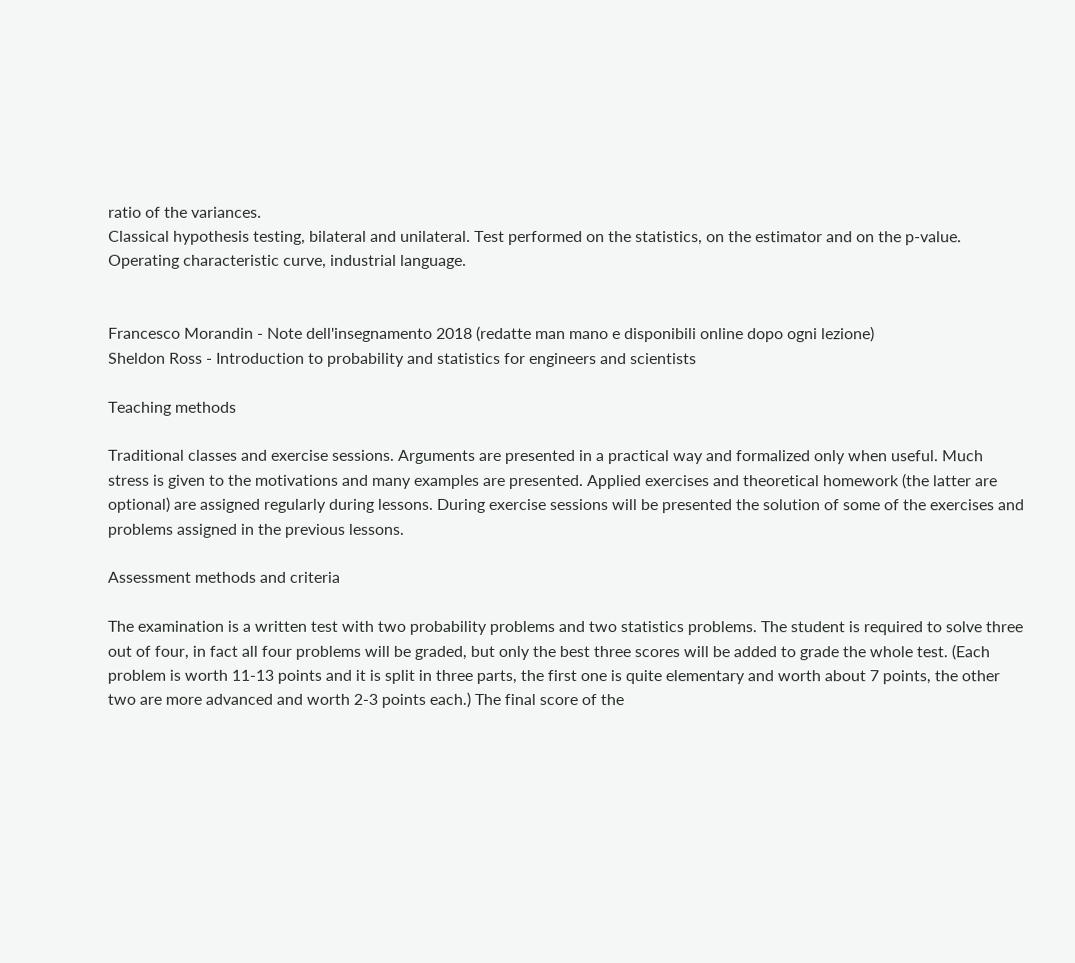ratio of the variances.
Classical hypothesis testing, bilateral and unilateral. Test performed on the statistics, on the estimator and on the p-value. Operating characteristic curve, industrial language.


Francesco Morandin - Note dell'insegnamento 2018 (redatte man mano e disponibili online dopo ogni lezione)
Sheldon Ross - Introduction to probability and statistics for engineers and scientists

Teaching methods

Traditional classes and exercise sessions. Arguments are presented in a practical way and formalized only when useful. Much stress is given to the motivations and many examples are presented. Applied exercises and theoretical homework (the latter are optional) are assigned regularly during lessons. During exercise sessions will be presented the solution of some of the exercises and problems assigned in the previous lessons.

Assessment methods and criteria

The examination is a written test with two probability problems and two statistics problems. The student is required to solve three out of four, in fact all four problems will be graded, but only the best three scores will be added to grade the whole test. (Each problem is worth 11-13 points and it is split in three parts, the first one is quite elementary and worth about 7 points, the other two are more advanced and worth 2-3 points each.) The final score of the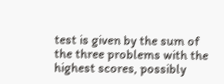test is given by the sum of the three problems with the highest scores, possibly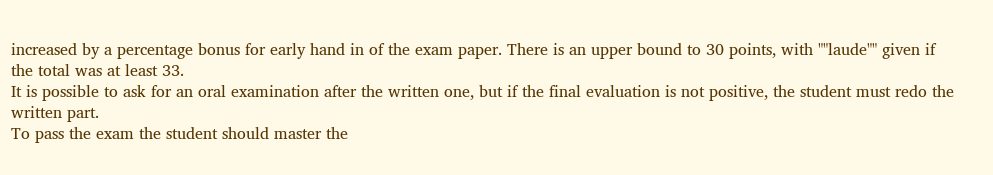increased by a percentage bonus for early hand in of the exam paper. There is an upper bound to 30 points, with ""laude"" given if the total was at least 33.
It is possible to ask for an oral examination after the written one, but if the final evaluation is not positive, the student must redo the written part.
To pass the exam the student should master the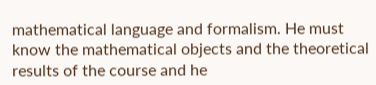mathematical language and formalism. He must know the mathematical objects and the theoretical results of the course and he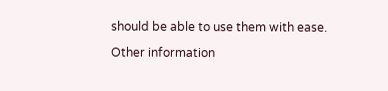should be able to use them with ease.

Other information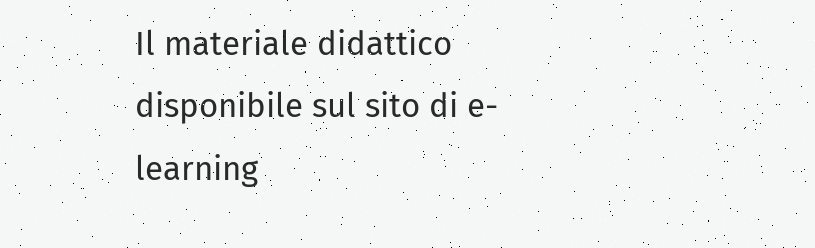Il materiale didattico disponibile sul sito di e-learning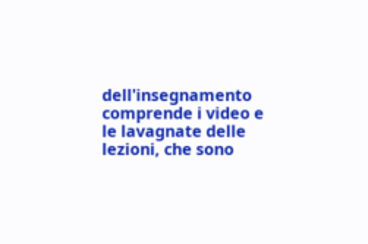dell'insegnamento comprende i video e le lavagnate delle lezioni, che sono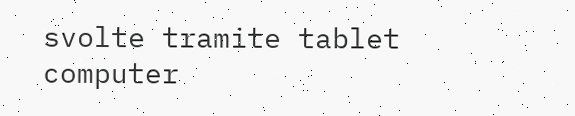svolte tramite tablet computer